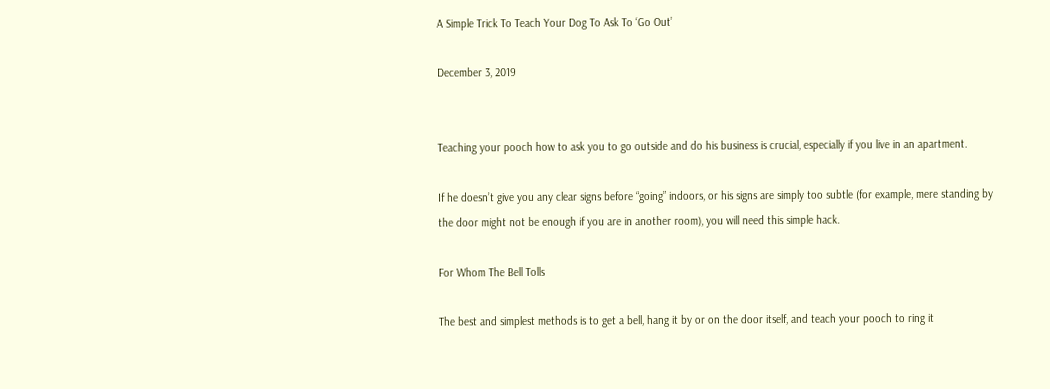A Simple Trick To Teach Your Dog To Ask To ‘Go Out’

December 3, 2019


Teaching your pooch how to ask you to go outside and do his business is crucial, especially if you live in an apartment.

If he doesn’t give you any clear signs before “going” indoors, or his signs are simply too subtle (for example, mere standing by the door might not be enough if you are in another room), you will need this simple hack.

For Whom The Bell Tolls

The best and simplest methods is to get a bell, hang it by or on the door itself, and teach your pooch to ring it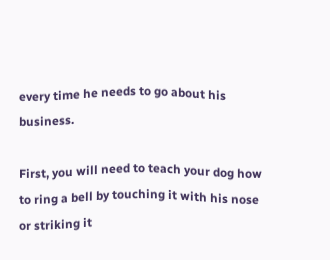every time he needs to go about his business.

First, you will need to teach your dog how to ring a bell by touching it with his nose or striking it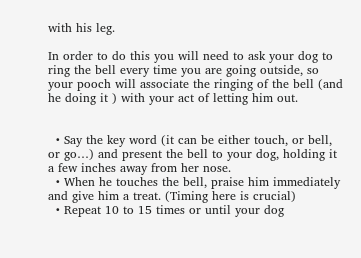with his leg.

In order to do this you will need to ask your dog to ring the bell every time you are going outside, so your pooch will associate the ringing of the bell (and he doing it ) with your act of letting him out.


  • Say the key word (it can be either touch, or bell, or go…) and present the bell to your dog, holding it a few inches away from her nose.
  • When he touches the bell, praise him immediately and give him a treat. (Timing here is crucial)
  • Repeat 10 to 15 times or until your dog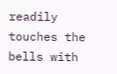readily touches the bells with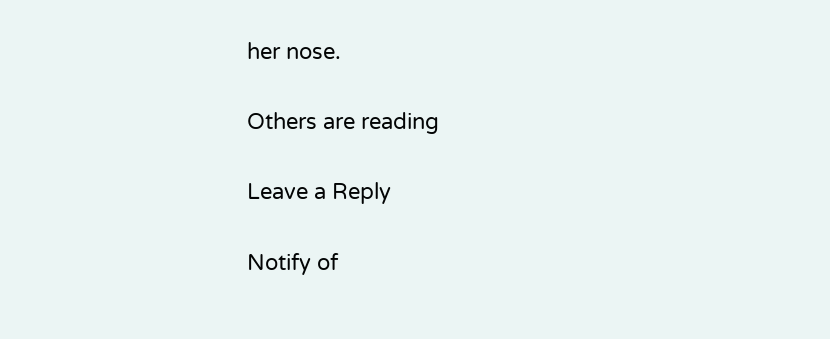her nose.

Others are reading

Leave a Reply

Notify of